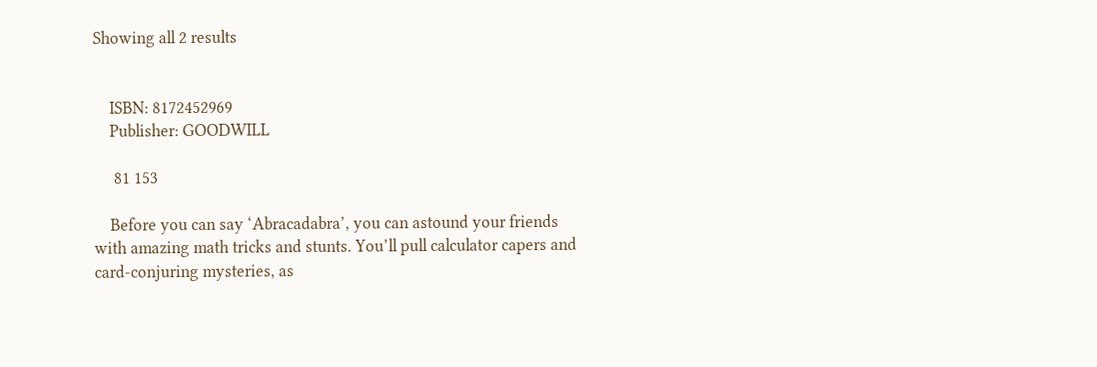Showing all 2 results


    ISBN: 8172452969
    Publisher: GOODWILL

     81 153

    Before you can say ‘Abracadabra’, you can astound your friends with amazing math tricks and stunts. You’ll pull calculator capers and card-conjuring mysteries, as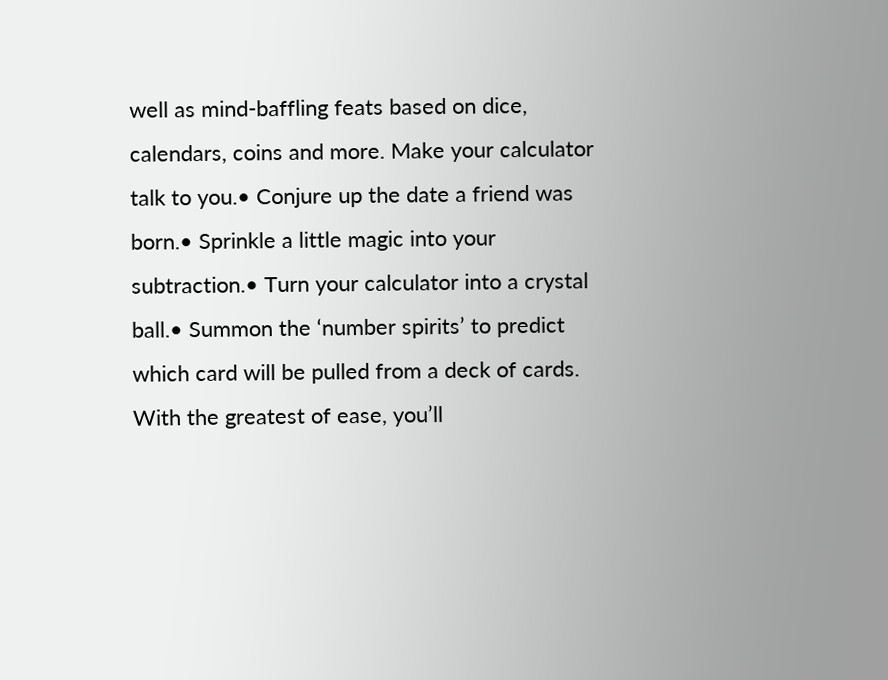well as mind-baffling feats based on dice, calendars, coins and more. Make your calculator talk to you.• Conjure up the date a friend was born.• Sprinkle a little magic into your subtraction.• Turn your calculator into a crystal ball.• Summon the ‘number spirits’ to predict which card will be pulled from a deck of cards. With the greatest of ease, you’ll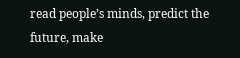read people’s minds, predict the future, make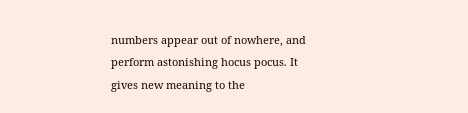numbers appear out of nowhere, and perform astonishing hocus pocus. It gives new meaning to the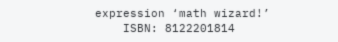expression ‘math wizard!’
    ISBN: 8122201814